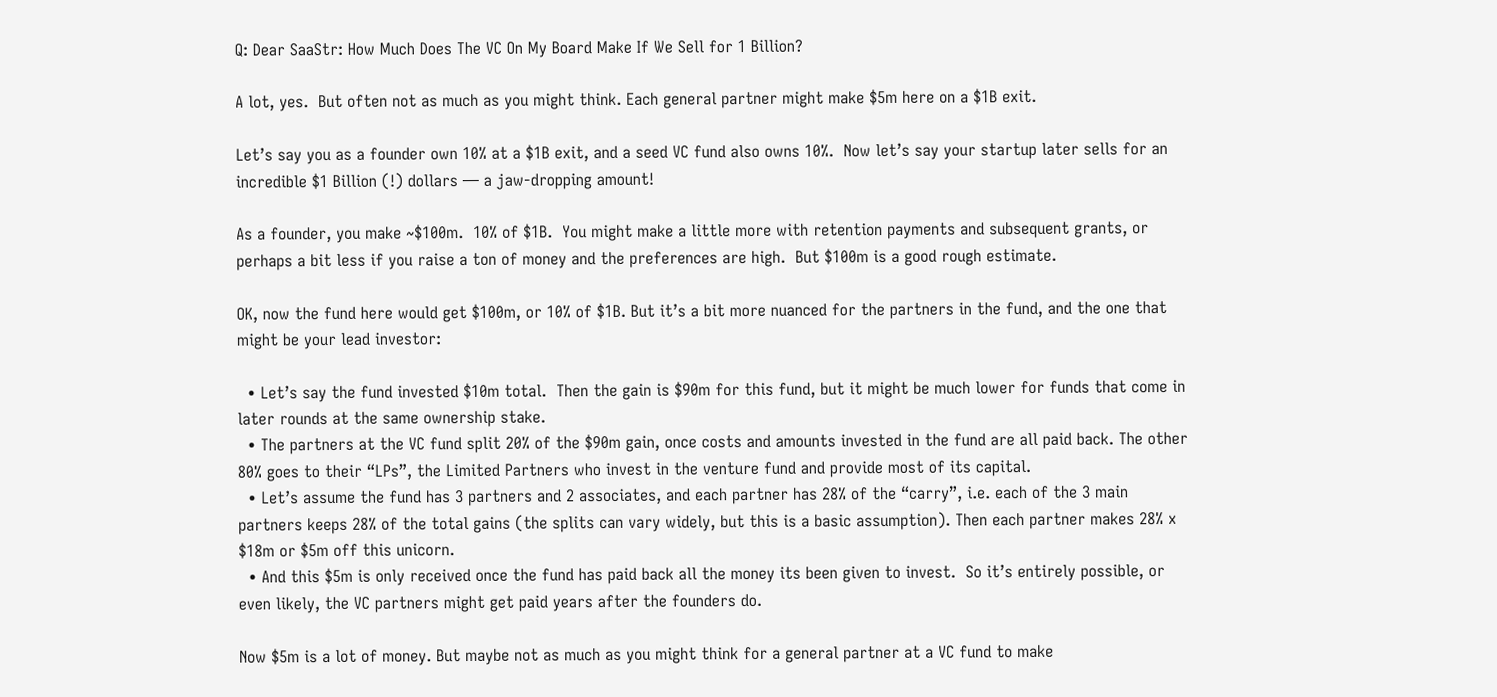Q: Dear SaaStr: How Much Does The VC On My Board Make If We Sell for 1 Billion?

A lot, yes.  But often not as much as you might think. Each general partner might make $5m here on a $1B exit.

Let’s say you as a founder own 10% at a $1B exit, and a seed VC fund also owns 10%.  Now let’s say your startup later sells for an incredible $1 Billion (!) dollars — a jaw-dropping amount!

As a founder, you make ~$100m.  10% of $1B.  You might make a little more with retention payments and subsequent grants, or perhaps a bit less if you raise a ton of money and the preferences are high.  But $100m is a good rough estimate.

OK, now the fund here would get $100m, or 10% of $1B. But it’s a bit more nuanced for the partners in the fund, and the one that might be your lead investor:

  • Let’s say the fund invested $10m total.  Then the gain is $90m for this fund, but it might be much lower for funds that come in later rounds at the same ownership stake.
  • The partners at the VC fund split 20% of the $90m gain, once costs and amounts invested in the fund are all paid back. The other 80% goes to their “LPs”, the Limited Partners who invest in the venture fund and provide most of its capital.
  • Let’s assume the fund has 3 partners and 2 associates, and each partner has 28% of the “carry”, i.e. each of the 3 main partners keeps 28% of the total gains (the splits can vary widely, but this is a basic assumption). Then each partner makes 28% x $18m or $5m off this unicorn.
  • And this $5m is only received once the fund has paid back all the money its been given to invest.  So it’s entirely possible, or even likely, the VC partners might get paid years after the founders do.

Now $5m is a lot of money. But maybe not as much as you might think for a general partner at a VC fund to make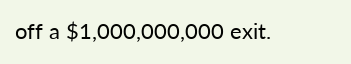off a $1,000,000,000 exit.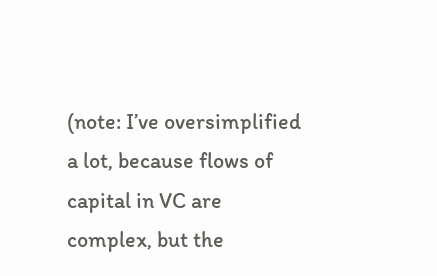(note: I’ve oversimplified a lot, because flows of capital in VC are complex, but the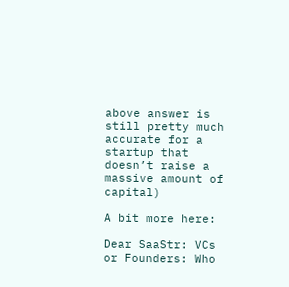above answer is still pretty much accurate for a startup that doesn’t raise a massive amount of capital)

A bit more here:

Dear SaaStr: VCs or Founders: Who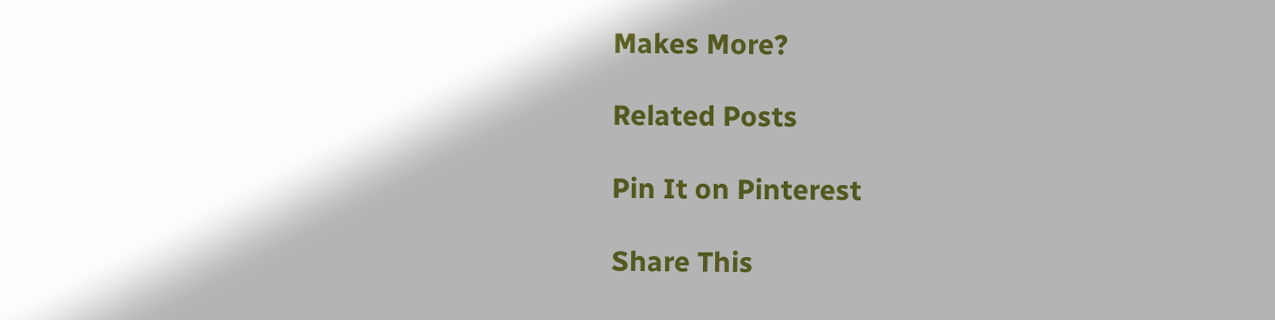Makes More?

Related Posts

Pin It on Pinterest

Share This